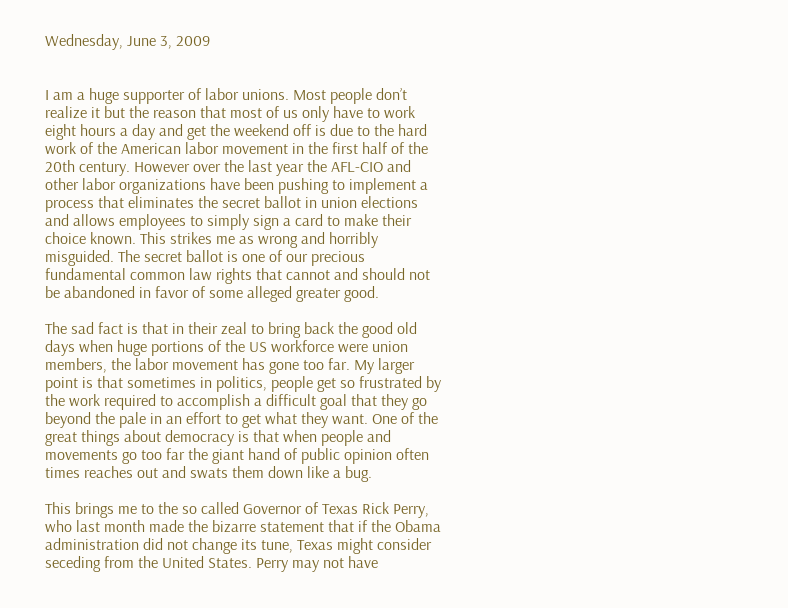Wednesday, June 3, 2009


I am a huge supporter of labor unions. Most people don’t realize it but the reason that most of us only have to work eight hours a day and get the weekend off is due to the hard work of the American labor movement in the first half of the 20th century. However over the last year the AFL-CIO and other labor organizations have been pushing to implement a process that eliminates the secret ballot in union elections and allows employees to simply sign a card to make their choice known. This strikes me as wrong and horribly misguided. The secret ballot is one of our precious fundamental common law rights that cannot and should not be abandoned in favor of some alleged greater good.

The sad fact is that in their zeal to bring back the good old days when huge portions of the US workforce were union members, the labor movement has gone too far. My larger point is that sometimes in politics, people get so frustrated by the work required to accomplish a difficult goal that they go beyond the pale in an effort to get what they want. One of the great things about democracy is that when people and movements go too far the giant hand of public opinion often times reaches out and swats them down like a bug.

This brings me to the so called Governor of Texas Rick Perry, who last month made the bizarre statement that if the Obama administration did not change its tune, Texas might consider seceding from the United States. Perry may not have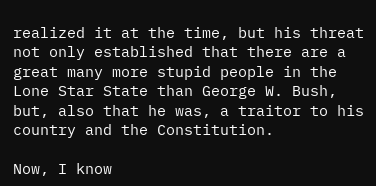realized it at the time, but his threat not only established that there are a great many more stupid people in the Lone Star State than George W. Bush, but, also that he was, a traitor to his country and the Constitution.

Now, I know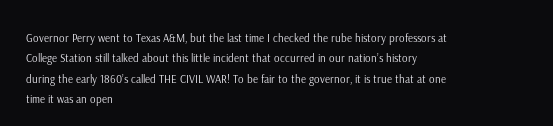Governor Perry went to Texas A&M, but the last time I checked the rube history professors at College Station still talked about this little incident that occurred in our nation’s history during the early 1860’s called THE CIVIL WAR! To be fair to the governor, it is true that at one time it was an open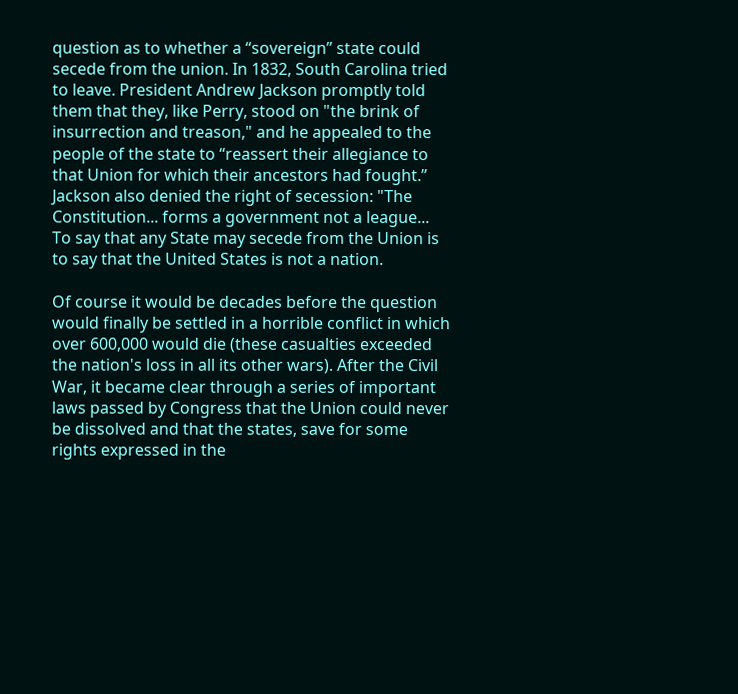question as to whether a “sovereign” state could secede from the union. In 1832, South Carolina tried to leave. President Andrew Jackson promptly told them that they, like Perry, stood on "the brink of insurrection and treason," and he appealed to the people of the state to “reassert their allegiance to that Union for which their ancestors had fought.” Jackson also denied the right of secession: "The Constitution... forms a government not a league... To say that any State may secede from the Union is to say that the United States is not a nation.

Of course it would be decades before the question would finally be settled in a horrible conflict in which over 600,000 would die (these casualties exceeded the nation's loss in all its other wars). After the Civil War, it became clear through a series of important laws passed by Congress that the Union could never be dissolved and that the states, save for some rights expressed in the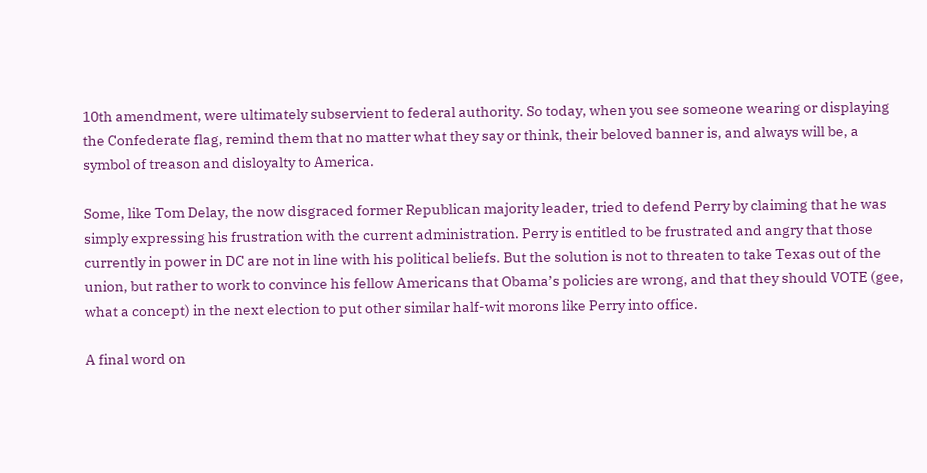10th amendment, were ultimately subservient to federal authority. So today, when you see someone wearing or displaying the Confederate flag, remind them that no matter what they say or think, their beloved banner is, and always will be, a symbol of treason and disloyalty to America.

Some, like Tom Delay, the now disgraced former Republican majority leader, tried to defend Perry by claiming that he was simply expressing his frustration with the current administration. Perry is entitled to be frustrated and angry that those currently in power in DC are not in line with his political beliefs. But the solution is not to threaten to take Texas out of the union, but rather to work to convince his fellow Americans that Obama’s policies are wrong, and that they should VOTE (gee, what a concept) in the next election to put other similar half-wit morons like Perry into office.

A final word on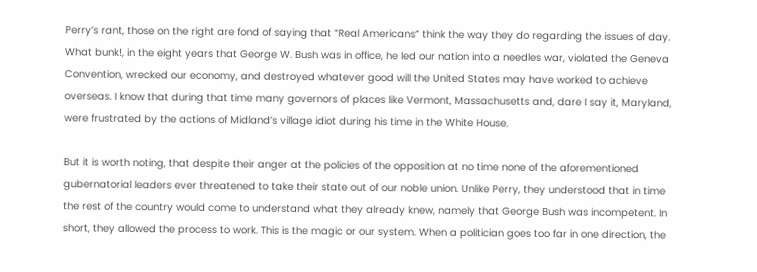Perry’s rant, those on the right are fond of saying that “Real Americans” think the way they do regarding the issues of day. What bunk!, in the eight years that George W. Bush was in office, he led our nation into a needles war, violated the Geneva Convention, wrecked our economy, and destroyed whatever good will the United States may have worked to achieve overseas. I know that during that time many governors of places like Vermont, Massachusetts and, dare I say it, Maryland, were frustrated by the actions of Midland’s village idiot during his time in the White House.

But it is worth noting, that despite their anger at the policies of the opposition at no time none of the aforementioned gubernatorial leaders ever threatened to take their state out of our noble union. Unlike Perry, they understood that in time the rest of the country would come to understand what they already knew, namely that George Bush was incompetent. In short, they allowed the process to work. This is the magic or our system. When a politician goes too far in one direction, the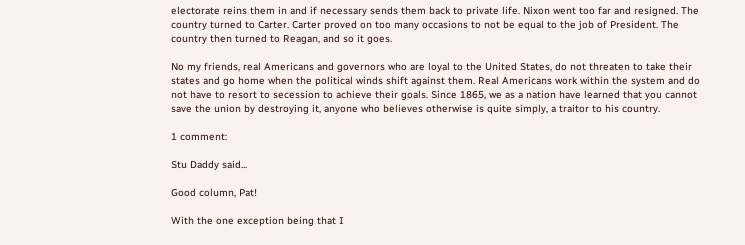electorate reins them in and if necessary sends them back to private life. Nixon went too far and resigned. The country turned to Carter. Carter proved on too many occasions to not be equal to the job of President. The country then turned to Reagan, and so it goes.

No my friends, real Americans and governors who are loyal to the United States, do not threaten to take their states and go home when the political winds shift against them. Real Americans work within the system and do not have to resort to secession to achieve their goals. Since 1865, we as a nation have learned that you cannot save the union by destroying it, anyone who believes otherwise is quite simply, a traitor to his country.

1 comment:

Stu Daddy said...

Good column, Pat!

With the one exception being that I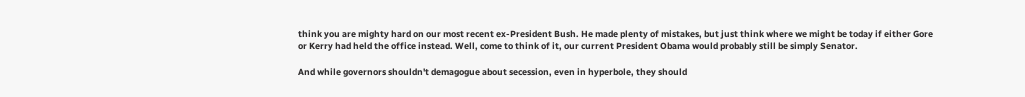think you are mighty hard on our most recent ex-President Bush. He made plenty of mistakes, but just think where we might be today if either Gore or Kerry had held the office instead. Well, come to think of it, our current President Obama would probably still be simply Senator.

And while governors shouldn't demagogue about secession, even in hyperbole, they should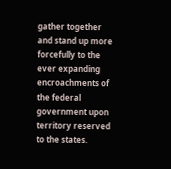gather together and stand up more forcefully to the ever expanding encroachments of the federal government upon territory reserved to the states.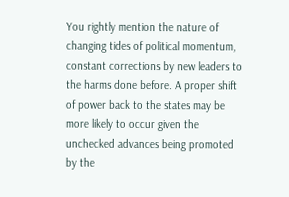You rightly mention the nature of changing tides of political momentum, constant corrections by new leaders to the harms done before. A proper shift of power back to the states may be more likely to occur given the unchecked advances being promoted by the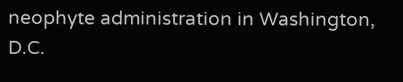neophyte administration in Washington, D.C.